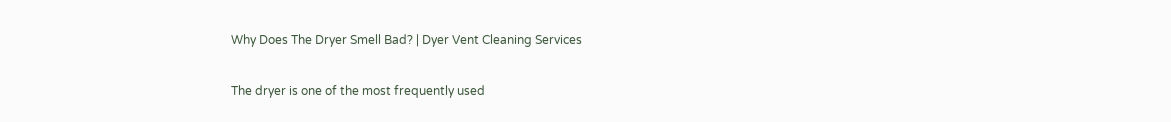Why Does The Dryer Smell Bad? | Dyer Vent Cleaning Services

The dryer is one of the most frequently used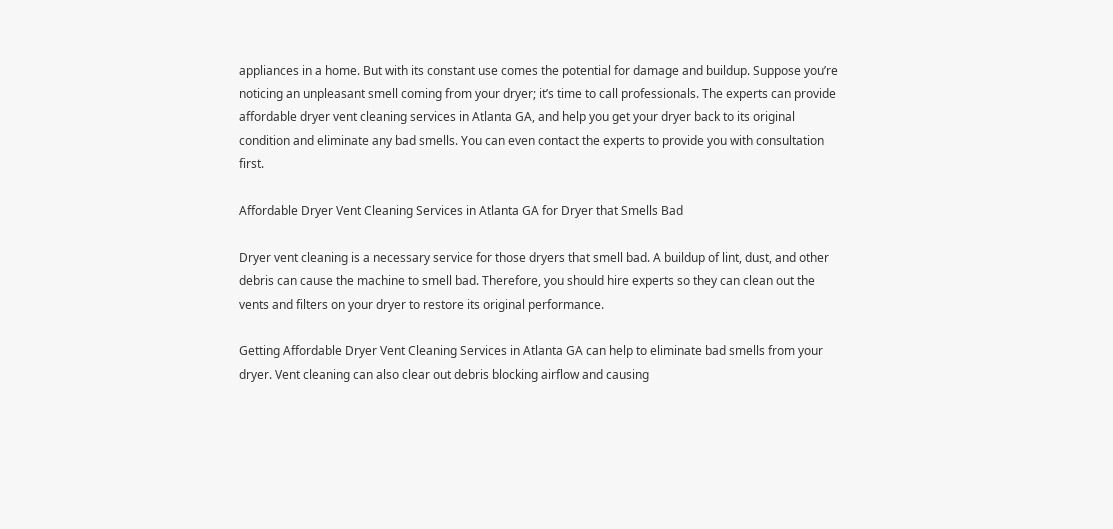appliances in a home. But with its constant use comes the potential for damage and buildup. Suppose you’re noticing an unpleasant smell coming from your dryer; it’s time to call professionals. The experts can provide affordable dryer vent cleaning services in Atlanta GA, and help you get your dryer back to its original condition and eliminate any bad smells. You can even contact the experts to provide you with consultation first.

Affordable Dryer Vent Cleaning Services in Atlanta GA for Dryer that Smells Bad

Dryer vent cleaning is a necessary service for those dryers that smell bad. A buildup of lint, dust, and other debris can cause the machine to smell bad. Therefore, you should hire experts so they can clean out the vents and filters on your dryer to restore its original performance.

Getting Affordable Dryer Vent Cleaning Services in Atlanta GA can help to eliminate bad smells from your dryer. Vent cleaning can also clear out debris blocking airflow and causing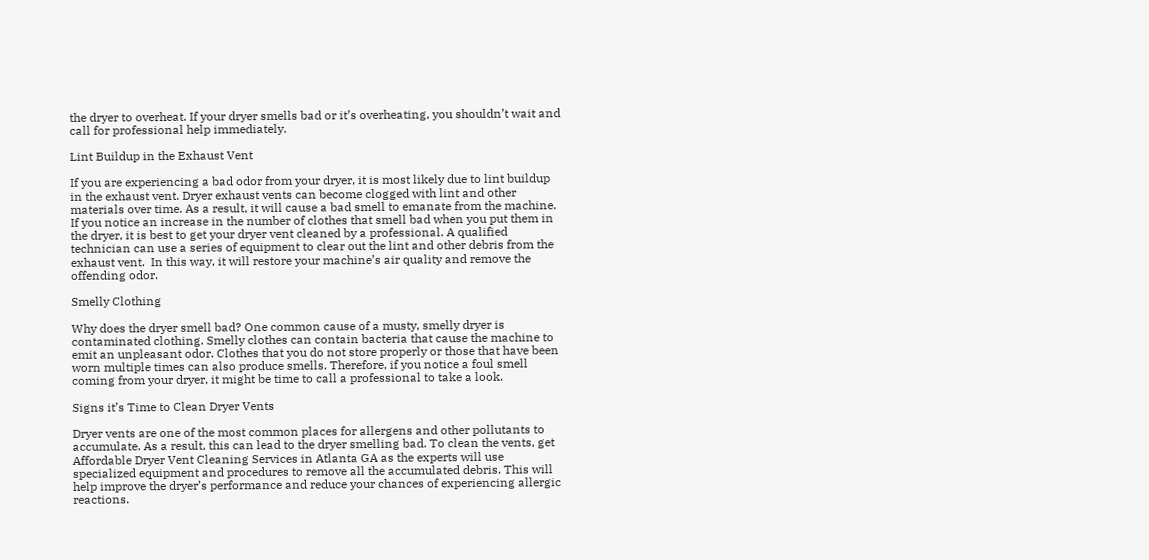the dryer to overheat. If your dryer smells bad or it’s overheating, you shouldn’t wait and call for professional help immediately.

Lint Buildup in the Exhaust Vent

If you are experiencing a bad odor from your dryer, it is most likely due to lint buildup in the exhaust vent. Dryer exhaust vents can become clogged with lint and other materials over time. As a result, it will cause a bad smell to emanate from the machine. If you notice an increase in the number of clothes that smell bad when you put them in the dryer, it is best to get your dryer vent cleaned by a professional. A qualified technician can use a series of equipment to clear out the lint and other debris from the exhaust vent.  In this way, it will restore your machine’s air quality and remove the offending odor.

Smelly Clothing

Why does the dryer smell bad? One common cause of a musty, smelly dryer is contaminated clothing. Smelly clothes can contain bacteria that cause the machine to emit an unpleasant odor. Clothes that you do not store properly or those that have been worn multiple times can also produce smells. Therefore, if you notice a foul smell coming from your dryer, it might be time to call a professional to take a look.

Signs it’s Time to Clean Dryer Vents

Dryer vents are one of the most common places for allergens and other pollutants to accumulate. As a result, this can lead to the dryer smelling bad. To clean the vents, get Affordable Dryer Vent Cleaning Services in Atlanta GA as the experts will use specialized equipment and procedures to remove all the accumulated debris. This will help improve the dryer’s performance and reduce your chances of experiencing allergic reactions.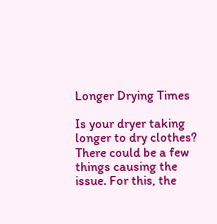Longer Drying Times

Is your dryer taking longer to dry clothes?  There could be a few things causing the issue. For this, the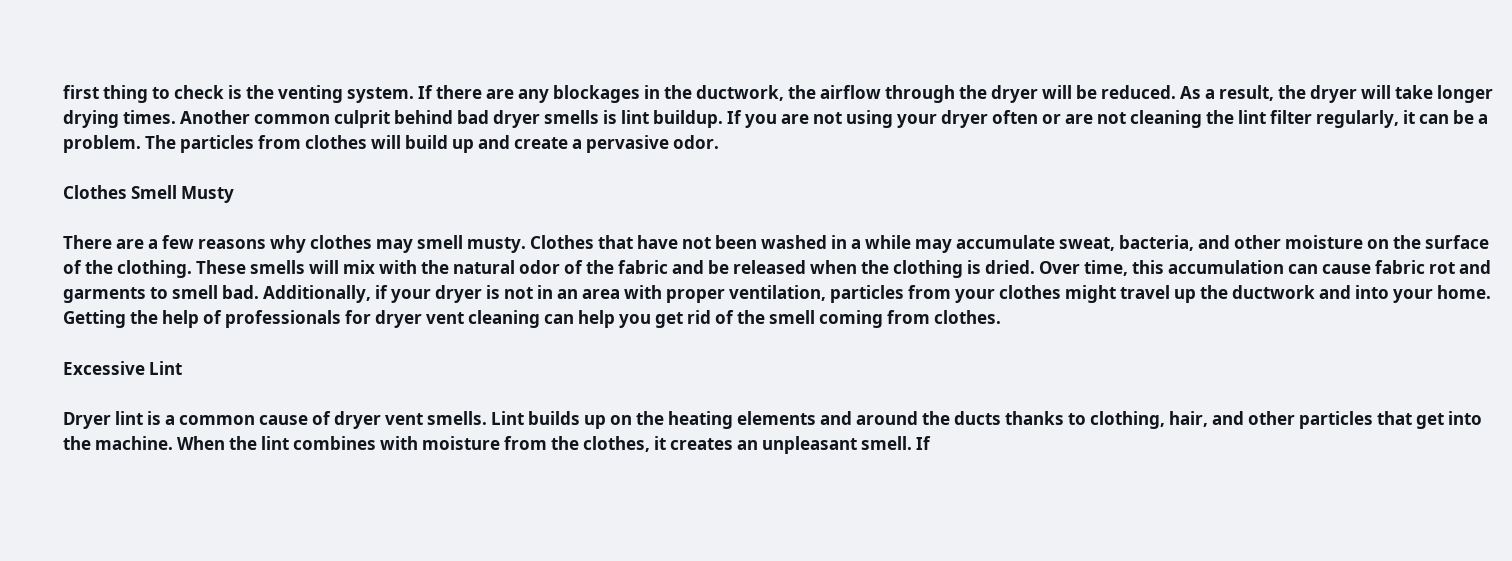first thing to check is the venting system. If there are any blockages in the ductwork, the airflow through the dryer will be reduced. As a result, the dryer will take longer drying times. Another common culprit behind bad dryer smells is lint buildup. If you are not using your dryer often or are not cleaning the lint filter regularly, it can be a problem. The particles from clothes will build up and create a pervasive odor.

Clothes Smell Musty

There are a few reasons why clothes may smell musty. Clothes that have not been washed in a while may accumulate sweat, bacteria, and other moisture on the surface of the clothing. These smells will mix with the natural odor of the fabric and be released when the clothing is dried. Over time, this accumulation can cause fabric rot and garments to smell bad. Additionally, if your dryer is not in an area with proper ventilation, particles from your clothes might travel up the ductwork and into your home. Getting the help of professionals for dryer vent cleaning can help you get rid of the smell coming from clothes.

Excessive Lint

Dryer lint is a common cause of dryer vent smells. Lint builds up on the heating elements and around the ducts thanks to clothing, hair, and other particles that get into the machine. When the lint combines with moisture from the clothes, it creates an unpleasant smell. If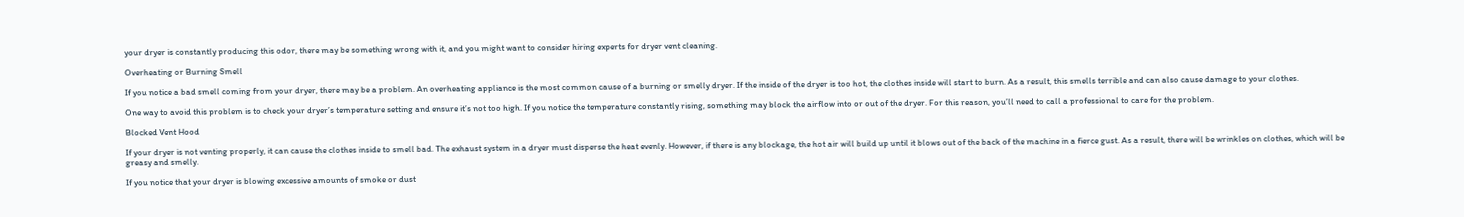your dryer is constantly producing this odor, there may be something wrong with it, and you might want to consider hiring experts for dryer vent cleaning.

Overheating or Burning Smell

If you notice a bad smell coming from your dryer, there may be a problem. An overheating appliance is the most common cause of a burning or smelly dryer. If the inside of the dryer is too hot, the clothes inside will start to burn. As a result, this smells terrible and can also cause damage to your clothes.

One way to avoid this problem is to check your dryer’s temperature setting and ensure it’s not too high. If you notice the temperature constantly rising, something may block the airflow into or out of the dryer. For this reason, you’ll need to call a professional to care for the problem.

Blocked Vent Hood

If your dryer is not venting properly, it can cause the clothes inside to smell bad. The exhaust system in a dryer must disperse the heat evenly. However, if there is any blockage, the hot air will build up until it blows out of the back of the machine in a fierce gust. As a result, there will be wrinkles on clothes, which will be greasy and smelly.

If you notice that your dryer is blowing excessive amounts of smoke or dust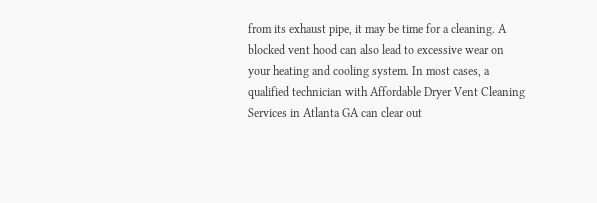from its exhaust pipe, it may be time for a cleaning. A blocked vent hood can also lead to excessive wear on your heating and cooling system. In most cases, a qualified technician with Affordable Dryer Vent Cleaning Services in Atlanta GA can clear out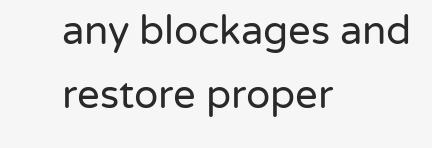any blockages and restore proper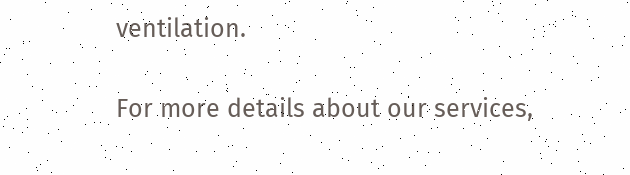ventilation.

For more details about our services,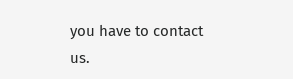you have to contact us.